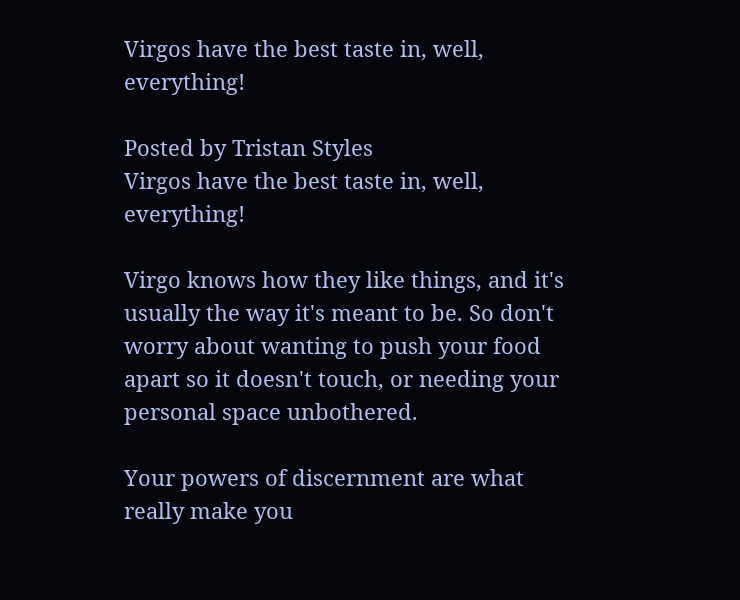Virgos have the best taste in, well, everything!

Posted by Tristan Styles
Virgos have the best taste in, well, everything!

Virgo knows how they like things, and it's usually the way it's meant to be. So don't worry about wanting to push your food apart so it doesn't touch, or needing your personal space unbothered.

Your powers of discernment are what really make you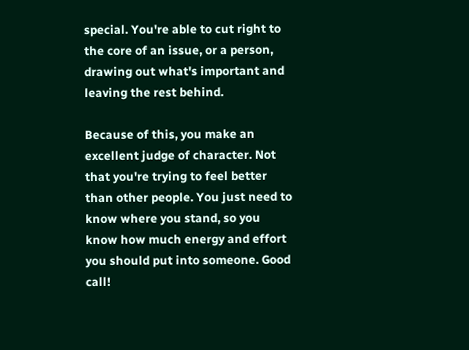special. You're able to cut right to the core of an issue, or a person, drawing out what's important and leaving the rest behind.

Because of this, you make an excellent judge of character. Not that you're trying to feel better than other people. You just need to know where you stand, so you know how much energy and effort you should put into someone. Good call!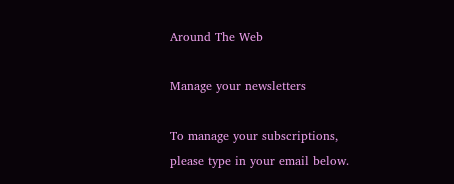Around The Web

Manage your newsletters

To manage your subscriptions, please type in your email below.